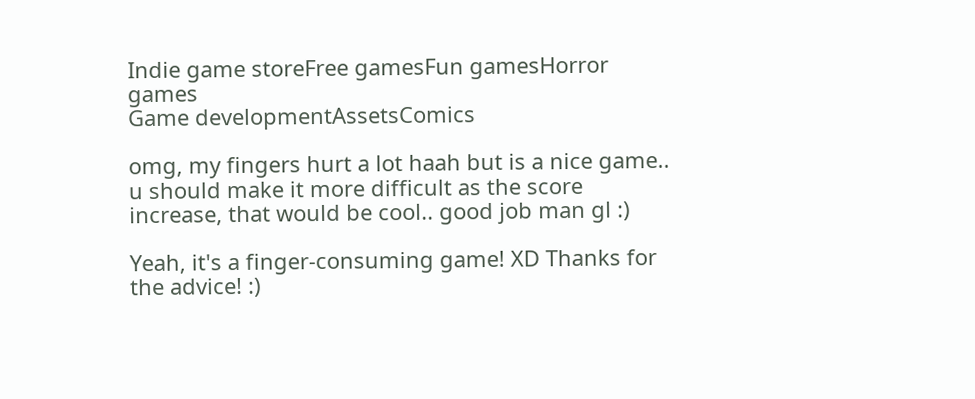Indie game storeFree gamesFun gamesHorror games
Game developmentAssetsComics

omg, my fingers hurt a lot haah but is a nice game.. u should make it more difficult as the score increase, that would be cool.. good job man gl :)

Yeah, it's a finger-consuming game! XD Thanks for the advice! :)